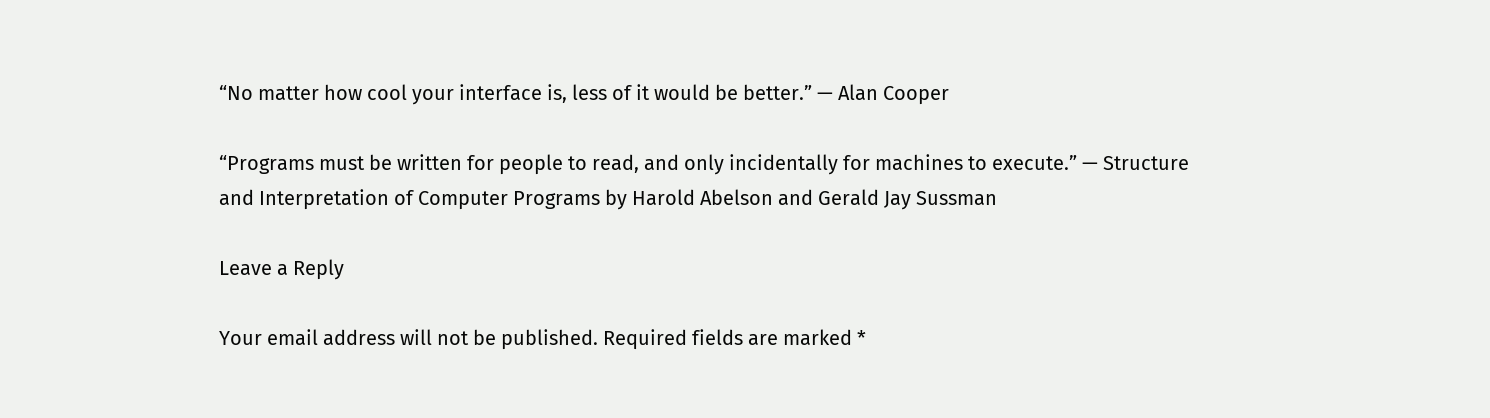“No matter how cool your interface is, less of it would be better.” — Alan Cooper

“Programs must be written for people to read, and only incidentally for machines to execute.” — Structure and Interpretation of Computer Programs by Harold Abelson and Gerald Jay Sussman

Leave a Reply

Your email address will not be published. Required fields are marked *